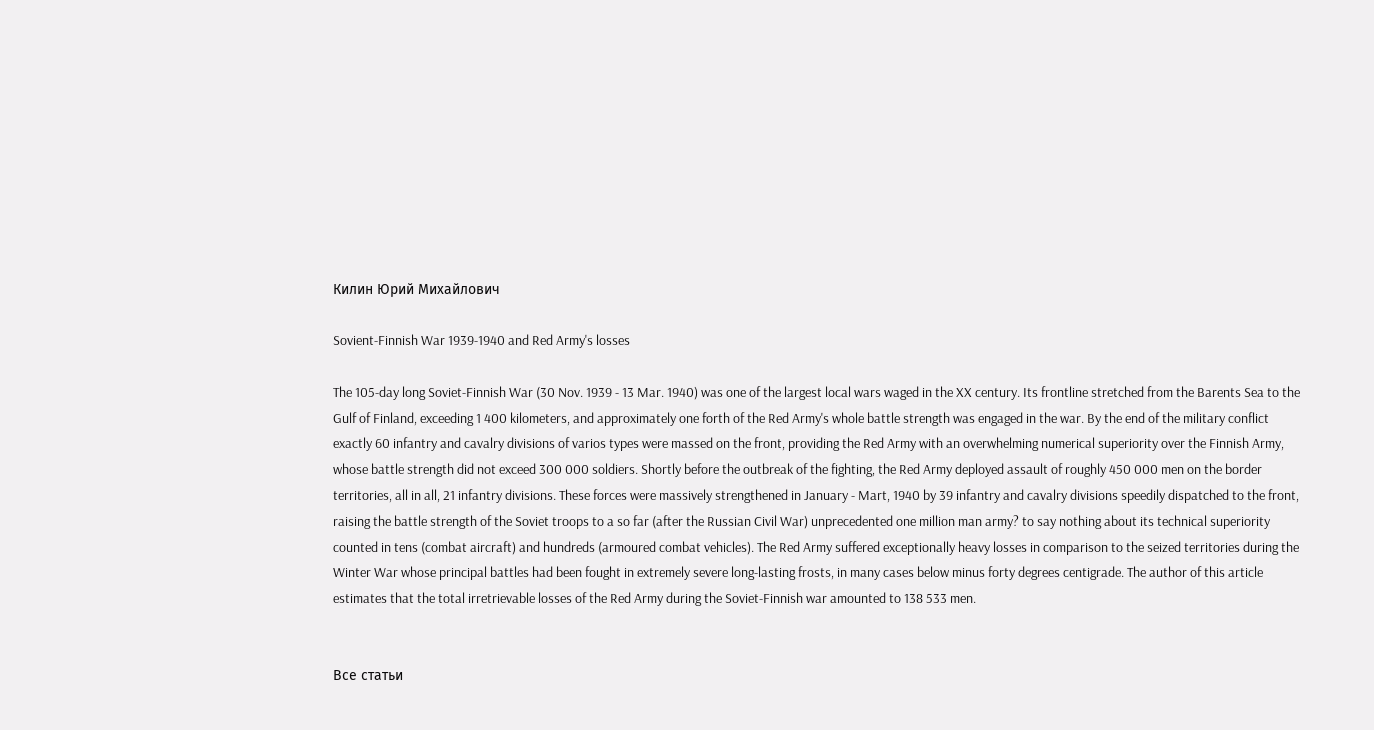Килин Юрий Михайлович

Sovient-Finnish War 1939-1940 and Red Army's losses

The 105-day long Soviet-Finnish War (30 Nov. 1939 - 13 Mar. 1940) was one of the largest local wars waged in the XX century. Its frontline stretched from the Barents Sea to the Gulf of Finland, exceeding 1 400 kilometers, and approximately one forth of the Red Army's whole battle strength was engaged in the war. By the end of the military conflict exactly 60 infantry and cavalry divisions of varios types were massed on the front, providing the Red Army with an overwhelming numerical superiority over the Finnish Army, whose battle strength did not exceed 300 000 soldiers. Shortly before the outbreak of the fighting, the Red Army deployed assault of roughly 450 000 men on the border territories, all in all, 21 infantry divisions. These forces were massively strengthened in January - Mart, 1940 by 39 infantry and cavalry divisions speedily dispatched to the front, raising the battle strength of the Soviet troops to a so far (after the Russian Civil War) unprecedented one million man army? to say nothing about its technical superiority counted in tens (combat aircraft) and hundreds (armoured combat vehicles). The Red Army suffered exceptionally heavy losses in comparison to the seized territories during the Winter War whose principal battles had been fought in extremely severe long-lasting frosts, in many cases below minus forty degrees centigrade. The author of this article estimates that the total irretrievable losses of the Red Army during the Soviet-Finnish war amounted to 138 533 men.


Все статьи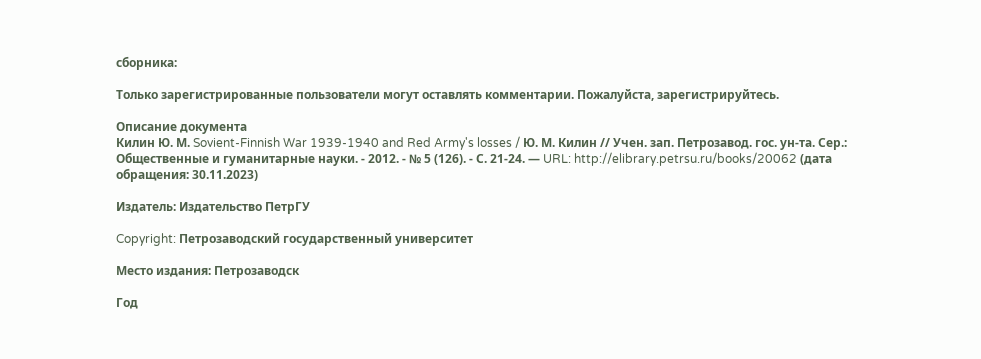сборника:

Только зарегистрированные пользователи могут оставлять комментарии. Пожалуйста, зарегистрируйтесь.

Описание документа
Килин Ю. М. Sovient-Finnish War 1939-1940 and Red Army's losses / Ю. М. Килин // Учен. зап. Петрозавод. гос. ун-та. Сер.: Общественные и гуманитарные науки. - 2012. - № 5 (126). - С. 21-24. — URL: http://elibrary.petrsu.ru/books/20062 (дата обращения: 30.11.2023)

Издатель: Издательство ПетрГУ

Copyright: Петрозаводский государственный университет

Место издания: Петрозаводск

Год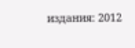издания: 2012